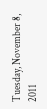Tuesday, November 8, 2011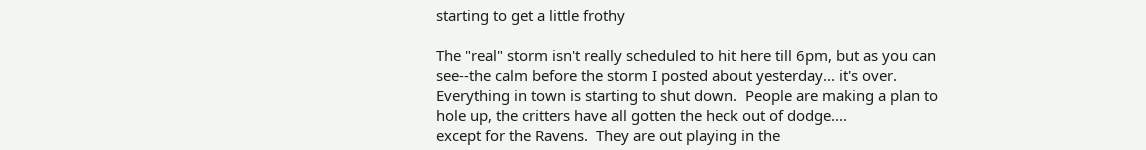starting to get a little frothy

The "real" storm isn't really scheduled to hit here till 6pm, but as you can see--the calm before the storm I posted about yesterday... it's over.  Everything in town is starting to shut down.  People are making a plan to hole up, the critters have all gotten the heck out of dodge....
except for the Ravens.  They are out playing in the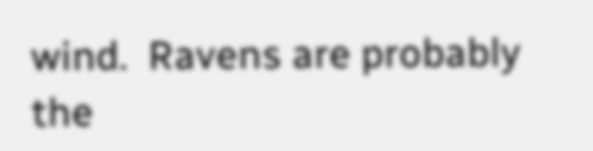wind.  Ravens are probably the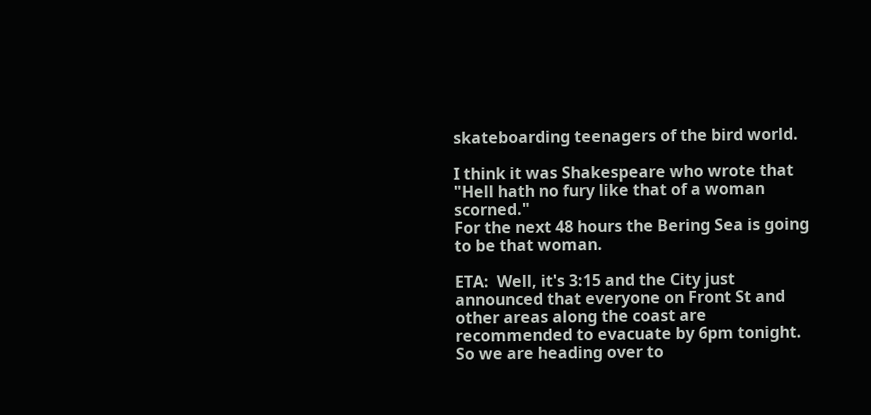skateboarding teenagers of the bird world.

I think it was Shakespeare who wrote that "Hell hath no fury like that of a woman scorned."
For the next 48 hours the Bering Sea is going to be that woman.

ETA:  Well, it's 3:15 and the City just announced that everyone on Front St and other areas along the coast are recommended to evacuate by 6pm tonight.  So we are heading over to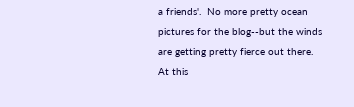a friends'.  No more pretty ocean pictures for the blog--but the winds are getting pretty fierce out there.  At this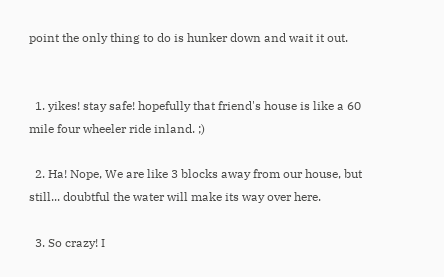point the only thing to do is hunker down and wait it out.


  1. yikes! stay safe! hopefully that friend's house is like a 60 mile four wheeler ride inland. ;)

  2. Ha! Nope, We are like 3 blocks away from our house, but still... doubtful the water will make its way over here.

  3. So crazy! I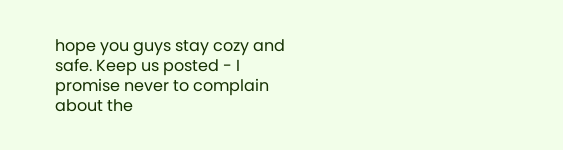hope you guys stay cozy and safe. Keep us posted - I promise never to complain about the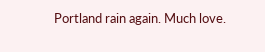Portland rain again. Much love.